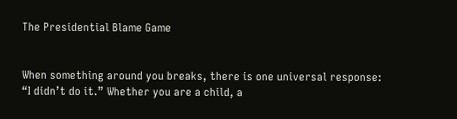The Presidential Blame Game


When something around you breaks, there is one universal response: “I didn’t do it.” Whether you are a child, a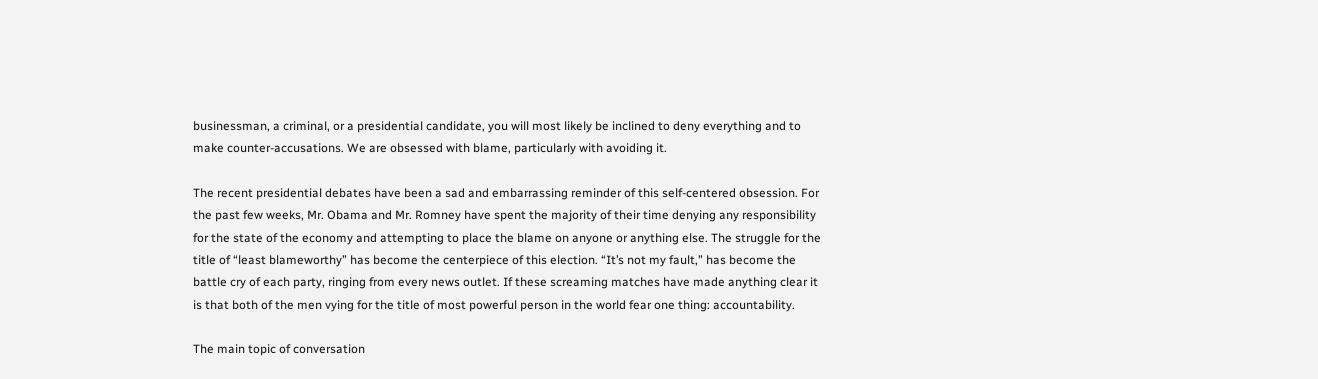businessman, a criminal, or a presidential candidate, you will most likely be inclined to deny everything and to make counter-accusations. We are obsessed with blame, particularly with avoiding it.

The recent presidential debates have been a sad and embarrassing reminder of this self-centered obsession. For the past few weeks, Mr. Obama and Mr. Romney have spent the majority of their time denying any responsibility for the state of the economy and attempting to place the blame on anyone or anything else. The struggle for the title of “least blameworthy” has become the centerpiece of this election. “It’s not my fault,” has become the battle cry of each party, ringing from every news outlet. If these screaming matches have made anything clear it is that both of the men vying for the title of most powerful person in the world fear one thing: accountability.

The main topic of conversation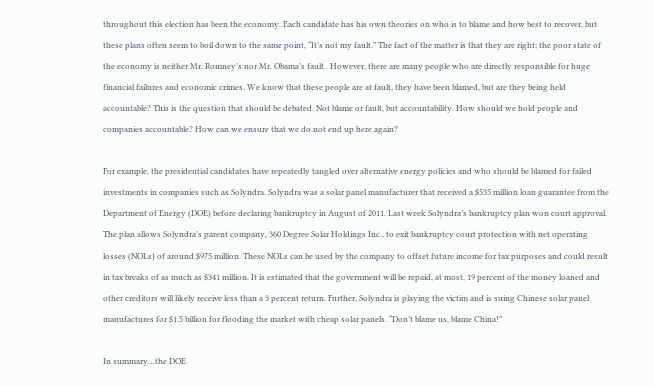throughout this election has been the economy. Each candidate has his own theories on who is to blame and how best to recover, but these plans often seem to boil down to the same point, “It’s not my fault.” The fact of the matter is that they are right; the poor state of the economy is neither Mr. Romney’s nor Mr. Obama’s fault.  However, there are many people who are directly responsible for huge financial failures and economic crimes. We know that these people are at fault, they have been blamed, but are they being held accountable? This is the question that should be debated. Not blame or fault, but accountability. How should we hold people and companies accountable? How can we ensure that we do not end up here again?

For example, the presidential candidates have repeatedly tangled over alternative energy policies and who should be blamed for failed investments in companies such as Solyndra. Solyndra was a solar panel manufacturer that received a $535 million loan guarantee from the Department of Energy (DOE) before declaring bankruptcy in August of 2011. Last week Solyndra’s bankruptcy plan won court approval. The plan allows Solyndra’s parent company, 360 Degree Solar Holdings Inc., to exit bankruptcy court protection with net operating losses (NOLs) of around $975 million. These NOLs can be used by the company to offset future income for tax purposes and could result in tax breaks of as much as $341 million. It is estimated that the government will be repaid, at most, 19 percent of the money loaned and other creditors will likely receive less than a 3 percent return. Further, Solyndra is playing the victim and is suing Chinese solar panel manufactures for $1.5 billion for flooding the market with cheap solar panels. “Don’t blame us, blame China!”

In summary…the DOE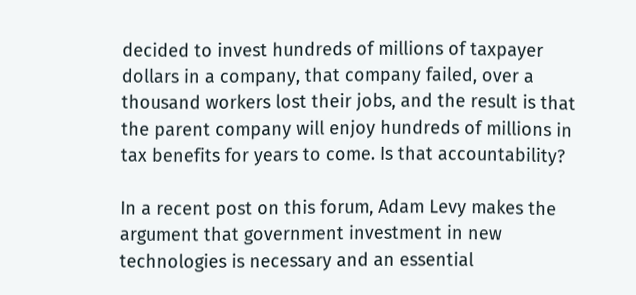decided to invest hundreds of millions of taxpayer dollars in a company, that company failed, over a thousand workers lost their jobs, and the result is that the parent company will enjoy hundreds of millions in tax benefits for years to come. Is that accountability?

In a recent post on this forum, Adam Levy makes the argument that government investment in new technologies is necessary and an essential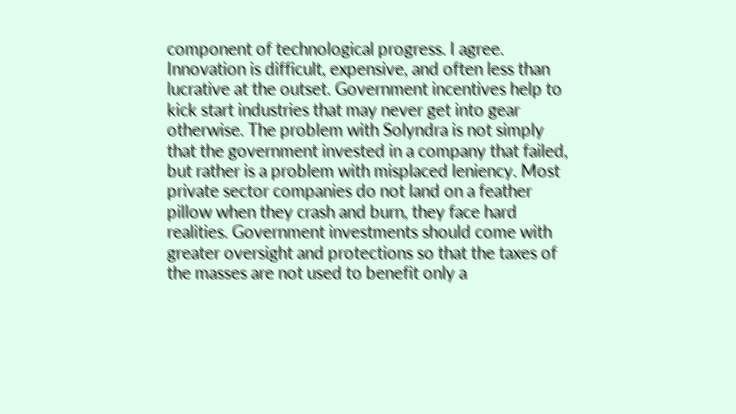component of technological progress. I agree. Innovation is difficult, expensive, and often less than lucrative at the outset. Government incentives help to kick start industries that may never get into gear otherwise. The problem with Solyndra is not simply that the government invested in a company that failed, but rather is a problem with misplaced leniency. Most private sector companies do not land on a feather pillow when they crash and burn, they face hard realities. Government investments should come with greater oversight and protections so that the taxes of the masses are not used to benefit only a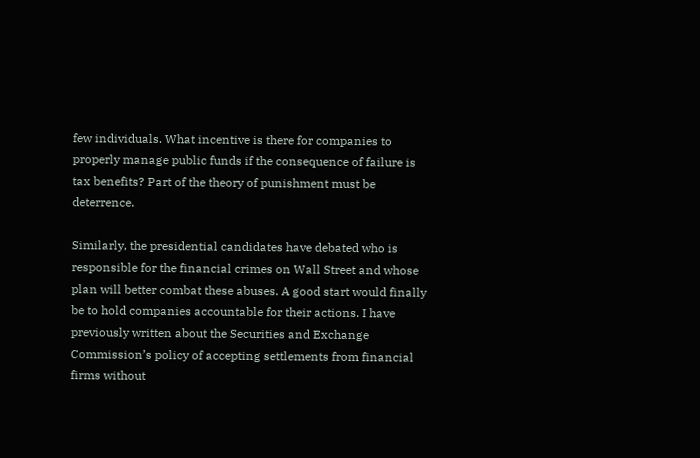few individuals. What incentive is there for companies to properly manage public funds if the consequence of failure is tax benefits? Part of the theory of punishment must be deterrence.

Similarly, the presidential candidates have debated who is responsible for the financial crimes on Wall Street and whose plan will better combat these abuses. A good start would finally be to hold companies accountable for their actions. I have previously written about the Securities and Exchange Commission’s policy of accepting settlements from financial firms without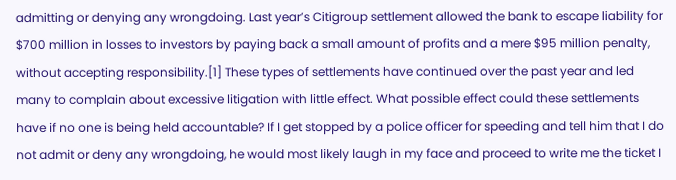admitting or denying any wrongdoing. Last year’s Citigroup settlement allowed the bank to escape liability for $700 million in losses to investors by paying back a small amount of profits and a mere $95 million penalty, without accepting responsibility.[1] These types of settlements have continued over the past year and led many to complain about excessive litigation with little effect. What possible effect could these settlements have if no one is being held accountable? If I get stopped by a police officer for speeding and tell him that I do not admit or deny any wrongdoing, he would most likely laugh in my face and proceed to write me the ticket I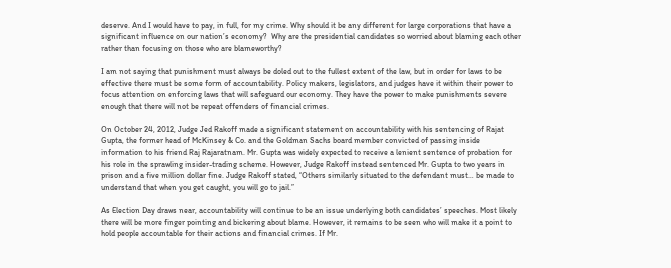deserve. And I would have to pay, in full, for my crime. Why should it be any different for large corporations that have a significant influence on our nation’s economy?  Why are the presidential candidates so worried about blaming each other rather than focusing on those who are blameworthy?

I am not saying that punishment must always be doled out to the fullest extent of the law, but in order for laws to be effective there must be some form of accountability. Policy makers, legislators, and judges have it within their power to focus attention on enforcing laws that will safeguard our economy. They have the power to make punishments severe enough that there will not be repeat offenders of financial crimes.

On October 24, 2012, Judge Jed Rakoff made a significant statement on accountability with his sentencing of Rajat Gupta, the former head of McKinsey & Co. and the Goldman Sachs board member convicted of passing inside information to his friend Raj Rajaratnam. Mr. Gupta was widely expected to receive a lenient sentence of probation for his role in the sprawling insider-trading scheme. However, Judge Rakoff instead sentenced Mr. Gupta to two years in prison and a five million dollar fine. Judge Rakoff stated, “Others similarly situated to the defendant must… be made to understand that when you get caught, you will go to jail.”

As Election Day draws near, accountability will continue to be an issue underlying both candidates’ speeches. Most likely there will be more finger pointing and bickering about blame. However, it remains to be seen who will make it a point to hold people accountable for their actions and financial crimes. If Mr.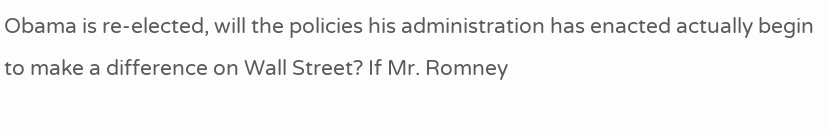Obama is re-elected, will the policies his administration has enacted actually begin to make a difference on Wall Street? If Mr. Romney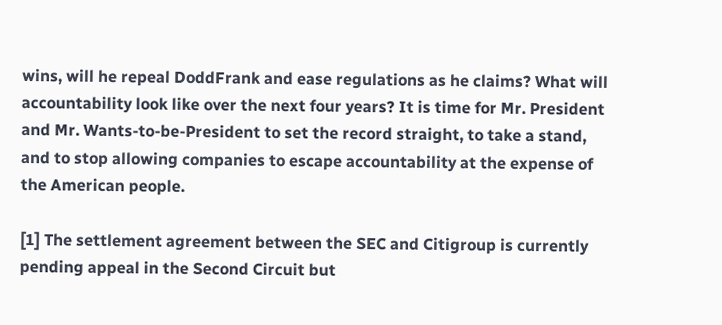wins, will he repeal DoddFrank and ease regulations as he claims? What will accountability look like over the next four years? It is time for Mr. President and Mr. Wants-to-be-President to set the record straight, to take a stand, and to stop allowing companies to escape accountability at the expense of the American people.

[1] The settlement agreement between the SEC and Citigroup is currently pending appeal in the Second Circuit but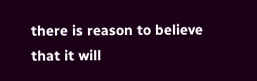there is reason to believe that it will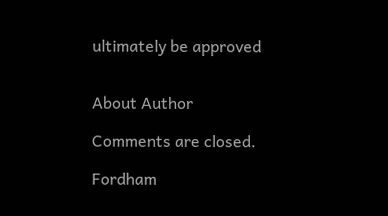ultimately be approved


About Author

Comments are closed.

Fordham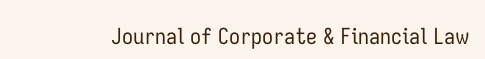Journal of Corporate & Financial Law